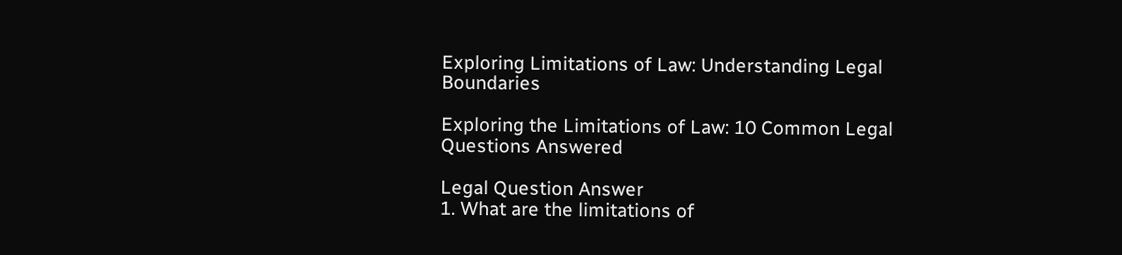Exploring Limitations of Law: Understanding Legal Boundaries

Exploring the Limitations of Law: 10 Common Legal Questions Answered

Legal Question Answer
1. What are the limitations of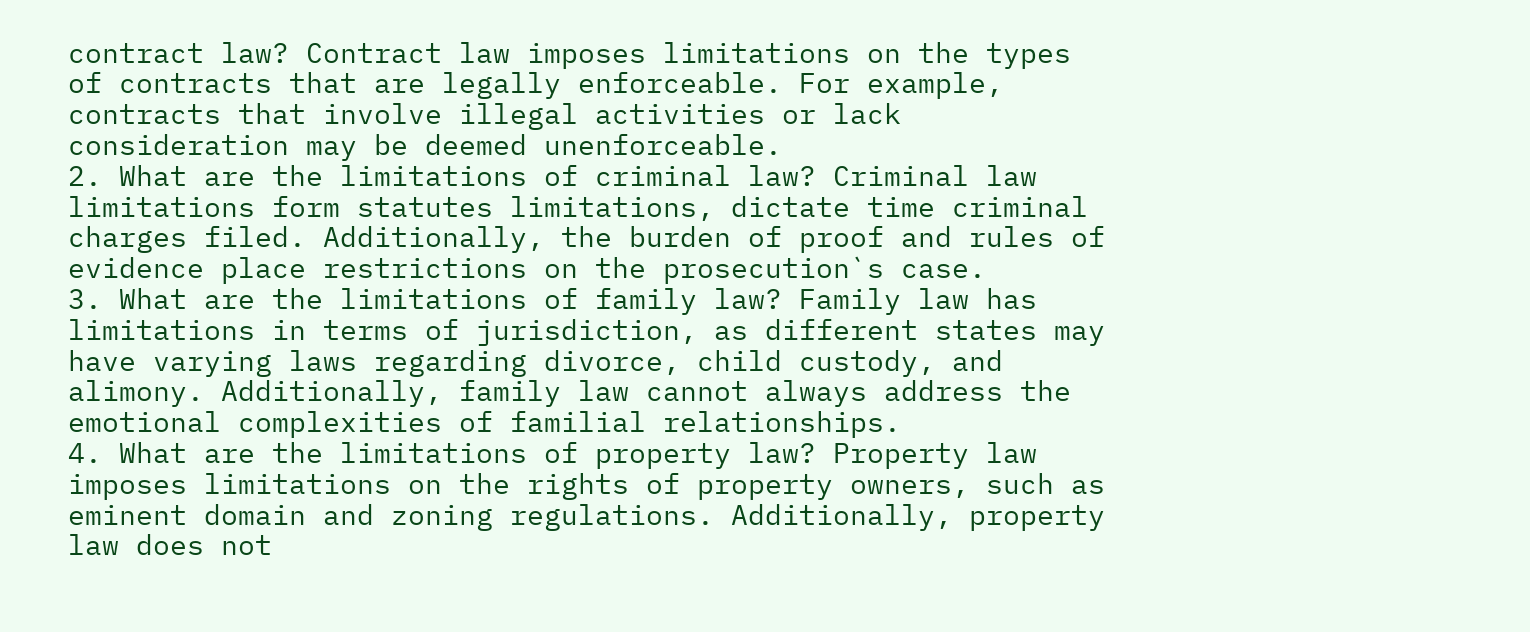contract law? Contract law imposes limitations on the types of contracts that are legally enforceable. For example, contracts that involve illegal activities or lack consideration may be deemed unenforceable.
2. What are the limitations of criminal law? Criminal law limitations form statutes limitations, dictate time criminal charges filed. Additionally, the burden of proof and rules of evidence place restrictions on the prosecution`s case.
3. What are the limitations of family law? Family law has limitations in terms of jurisdiction, as different states may have varying laws regarding divorce, child custody, and alimony. Additionally, family law cannot always address the emotional complexities of familial relationships.
4. What are the limitations of property law? Property law imposes limitations on the rights of property owners, such as eminent domain and zoning regulations. Additionally, property law does not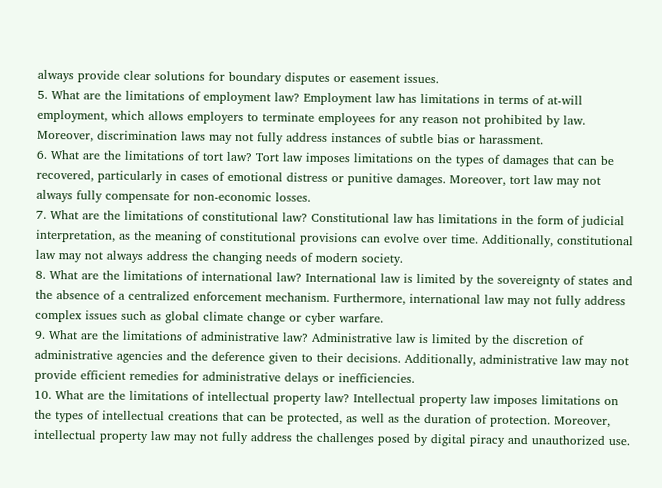always provide clear solutions for boundary disputes or easement issues.
5. What are the limitations of employment law? Employment law has limitations in terms of at-will employment, which allows employers to terminate employees for any reason not prohibited by law. Moreover, discrimination laws may not fully address instances of subtle bias or harassment.
6. What are the limitations of tort law? Tort law imposes limitations on the types of damages that can be recovered, particularly in cases of emotional distress or punitive damages. Moreover, tort law may not always fully compensate for non-economic losses.
7. What are the limitations of constitutional law? Constitutional law has limitations in the form of judicial interpretation, as the meaning of constitutional provisions can evolve over time. Additionally, constitutional law may not always address the changing needs of modern society.
8. What are the limitations of international law? International law is limited by the sovereignty of states and the absence of a centralized enforcement mechanism. Furthermore, international law may not fully address complex issues such as global climate change or cyber warfare.
9. What are the limitations of administrative law? Administrative law is limited by the discretion of administrative agencies and the deference given to their decisions. Additionally, administrative law may not provide efficient remedies for administrative delays or inefficiencies.
10. What are the limitations of intellectual property law? Intellectual property law imposes limitations on the types of intellectual creations that can be protected, as well as the duration of protection. Moreover, intellectual property law may not fully address the challenges posed by digital piracy and unauthorized use.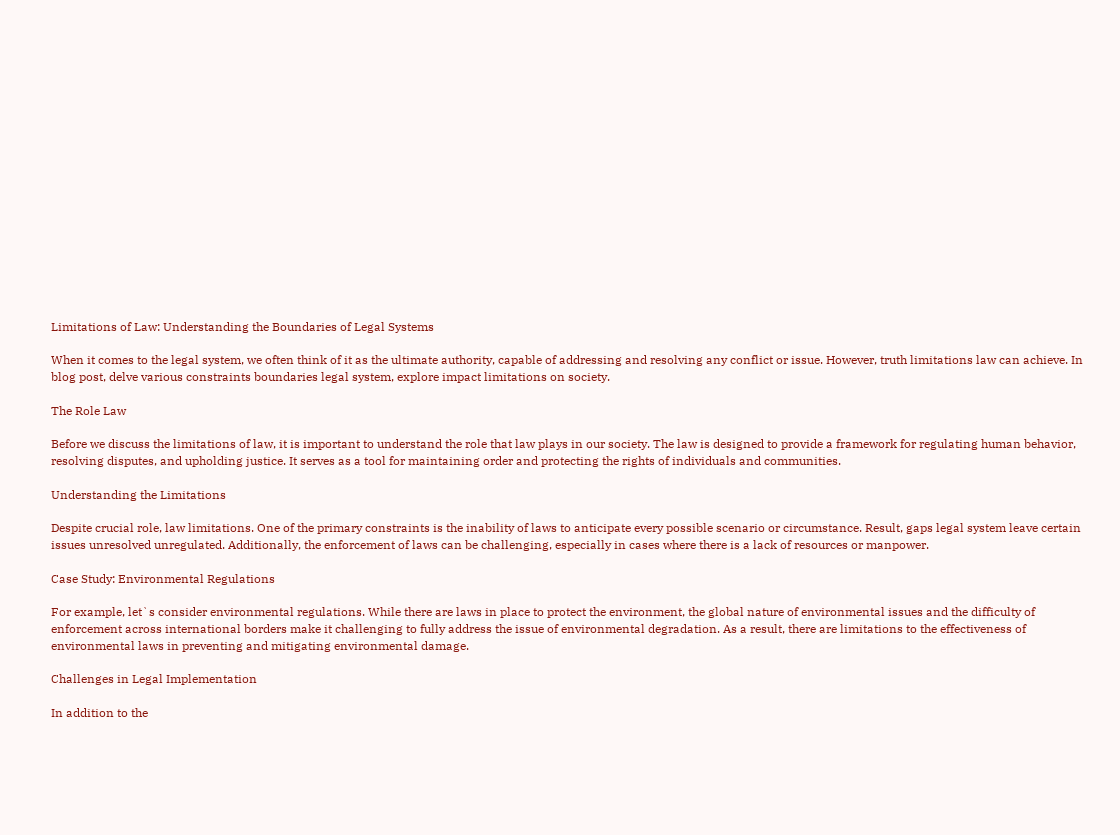Limitations of Law: Understanding the Boundaries of Legal Systems

When it comes to the legal system, we often think of it as the ultimate authority, capable of addressing and resolving any conflict or issue. However, truth limitations law can achieve. In blog post, delve various constraints boundaries legal system, explore impact limitations on society.

The Role Law

Before we discuss the limitations of law, it is important to understand the role that law plays in our society. The law is designed to provide a framework for regulating human behavior, resolving disputes, and upholding justice. It serves as a tool for maintaining order and protecting the rights of individuals and communities.

Understanding the Limitations

Despite crucial role, law limitations. One of the primary constraints is the inability of laws to anticipate every possible scenario or circumstance. Result, gaps legal system leave certain issues unresolved unregulated. Additionally, the enforcement of laws can be challenging, especially in cases where there is a lack of resources or manpower.

Case Study: Environmental Regulations

For example, let`s consider environmental regulations. While there are laws in place to protect the environment, the global nature of environmental issues and the difficulty of enforcement across international borders make it challenging to fully address the issue of environmental degradation. As a result, there are limitations to the effectiveness of environmental laws in preventing and mitigating environmental damage.

Challenges in Legal Implementation

In addition to the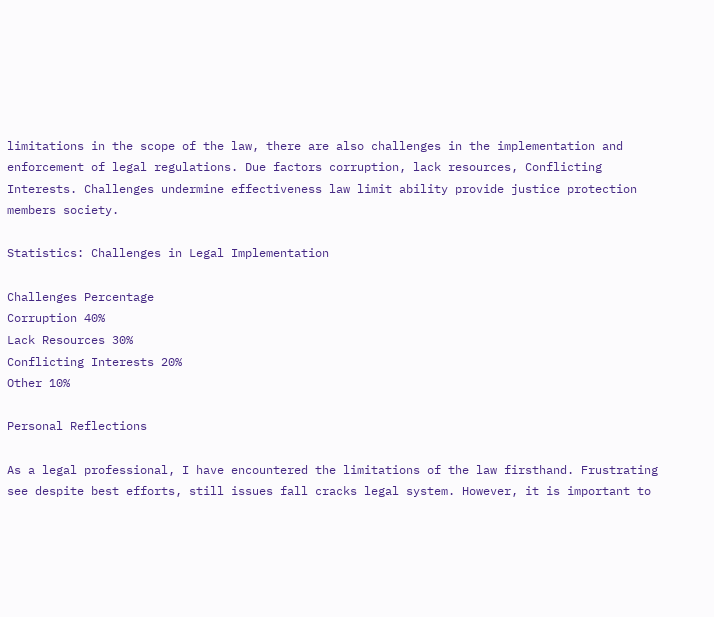limitations in the scope of the law, there are also challenges in the implementation and enforcement of legal regulations. Due factors corruption, lack resources, Conflicting Interests. Challenges undermine effectiveness law limit ability provide justice protection members society.

Statistics: Challenges in Legal Implementation

Challenges Percentage
Corruption 40%
Lack Resources 30%
Conflicting Interests 20%
Other 10%

Personal Reflections

As a legal professional, I have encountered the limitations of the law firsthand. Frustrating see despite best efforts, still issues fall cracks legal system. However, it is important to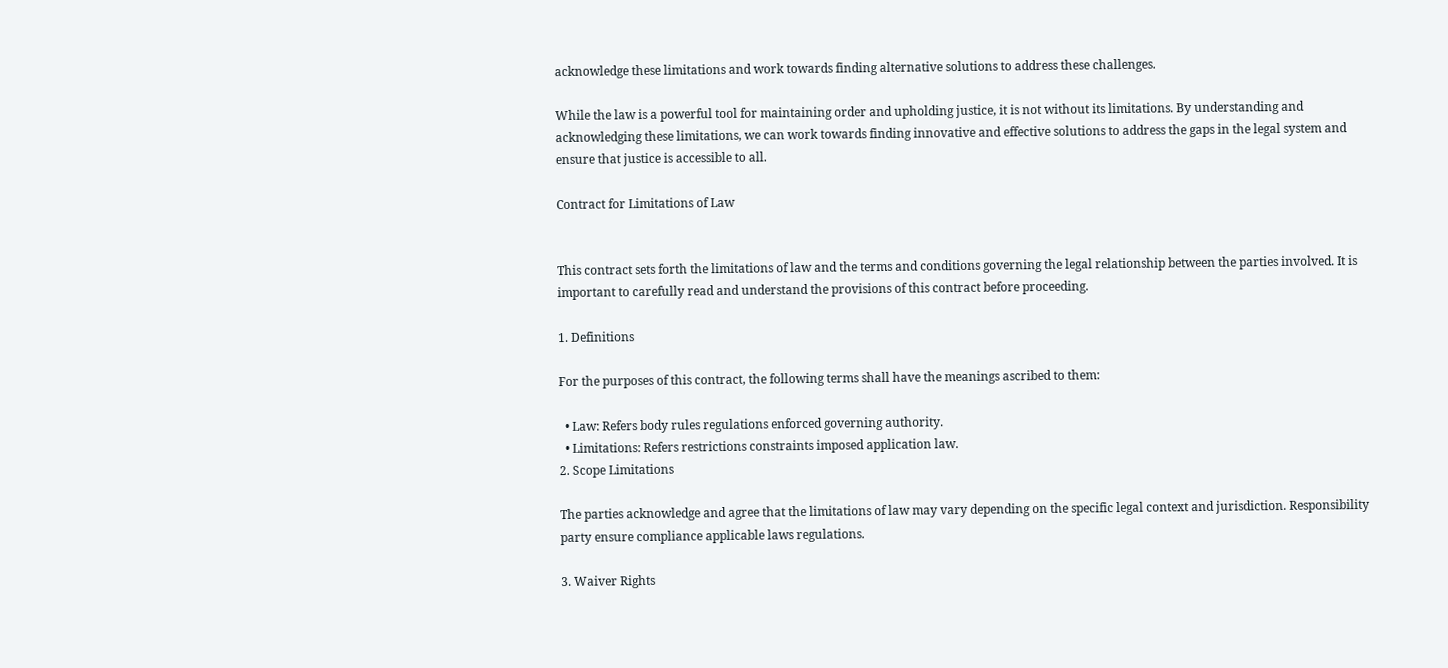acknowledge these limitations and work towards finding alternative solutions to address these challenges.

While the law is a powerful tool for maintaining order and upholding justice, it is not without its limitations. By understanding and acknowledging these limitations, we can work towards finding innovative and effective solutions to address the gaps in the legal system and ensure that justice is accessible to all.

Contract for Limitations of Law


This contract sets forth the limitations of law and the terms and conditions governing the legal relationship between the parties involved. It is important to carefully read and understand the provisions of this contract before proceeding.

1. Definitions

For the purposes of this contract, the following terms shall have the meanings ascribed to them:

  • Law: Refers body rules regulations enforced governing authority.
  • Limitations: Refers restrictions constraints imposed application law.
2. Scope Limitations

The parties acknowledge and agree that the limitations of law may vary depending on the specific legal context and jurisdiction. Responsibility party ensure compliance applicable laws regulations.

3. Waiver Rights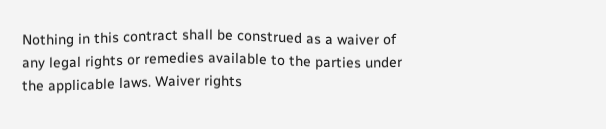Nothing in this contract shall be construed as a waiver of any legal rights or remedies available to the parties under the applicable laws. Waiver rights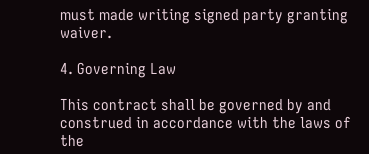must made writing signed party granting waiver.

4. Governing Law

This contract shall be governed by and construed in accordance with the laws of the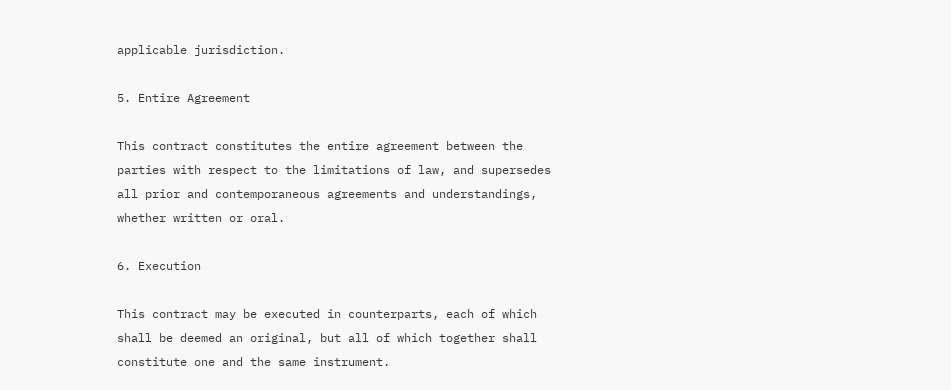applicable jurisdiction.

5. Entire Agreement

This contract constitutes the entire agreement between the parties with respect to the limitations of law, and supersedes all prior and contemporaneous agreements and understandings, whether written or oral.

6. Execution

This contract may be executed in counterparts, each of which shall be deemed an original, but all of which together shall constitute one and the same instrument.